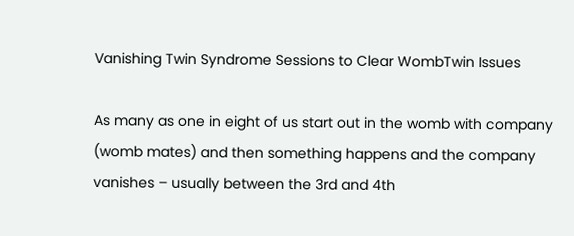Vanishing Twin Syndrome Sessions to Clear WombTwin Issues

As many as one in eight of us start out in the womb with company (womb mates) and then something happens and the company vanishes – usually between the 3rd and 4th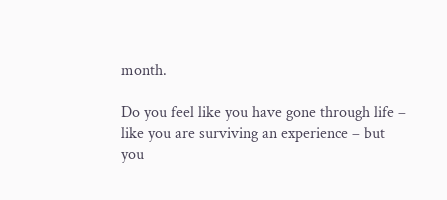month.

Do you feel like you have gone through life – like you are surviving an experience – but you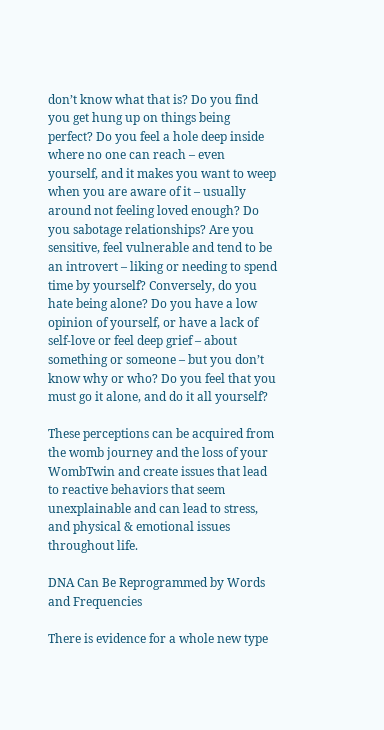don’t know what that is? Do you find you get hung up on things being perfect? Do you feel a hole deep inside where no one can reach – even yourself, and it makes you want to weep when you are aware of it – usually around not feeling loved enough? Do you sabotage relationships? Are you sensitive, feel vulnerable and tend to be an introvert – liking or needing to spend time by yourself? Conversely, do you hate being alone? Do you have a low opinion of yourself, or have a lack of self-love or feel deep grief – about something or someone – but you don’t know why or who? Do you feel that you must go it alone, and do it all yourself?

These perceptions can be acquired from the womb journey and the loss of your WombTwin and create issues that lead to reactive behaviors that seem unexplainable and can lead to stress, and physical & emotional issues throughout life.

DNA Can Be Reprogrammed by Words and Frequencies

There is evidence for a whole new type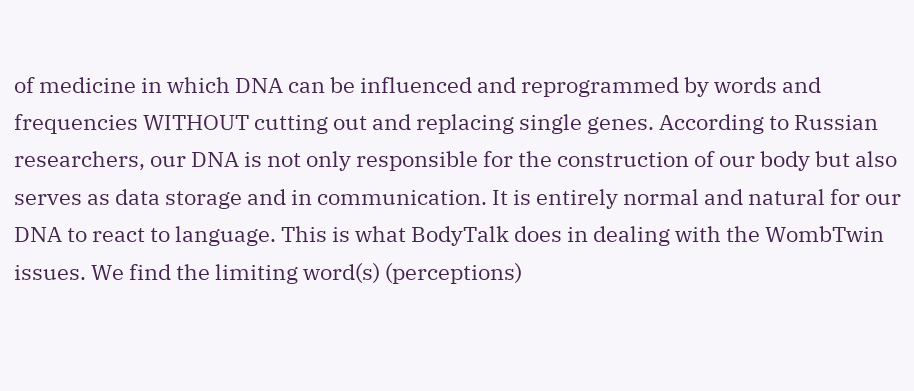of medicine in which DNA can be influenced and reprogrammed by words and frequencies WITHOUT cutting out and replacing single genes. According to Russian researchers, our DNA is not only responsible for the construction of our body but also serves as data storage and in communication. It is entirely normal and natural for our DNA to react to language. This is what BodyTalk does in dealing with the WombTwin issues. We find the limiting word(s) (perceptions)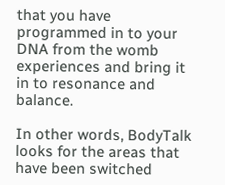that you have programmed in to your DNA from the womb experiences and bring it in to resonance and balance.

In other words, BodyTalk looks for the areas that have been switched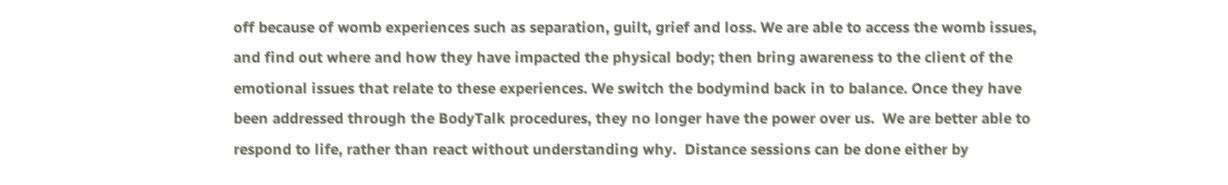off because of womb experiences such as separation, guilt, grief and loss. We are able to access the womb issues, and find out where and how they have impacted the physical body; then bring awareness to the client of the emotional issues that relate to these experiences. We switch the bodymind back in to balance. Once they have been addressed through the BodyTalk procedures, they no longer have the power over us.  We are better able to respond to life, rather than react without understanding why.  Distance sessions can be done either by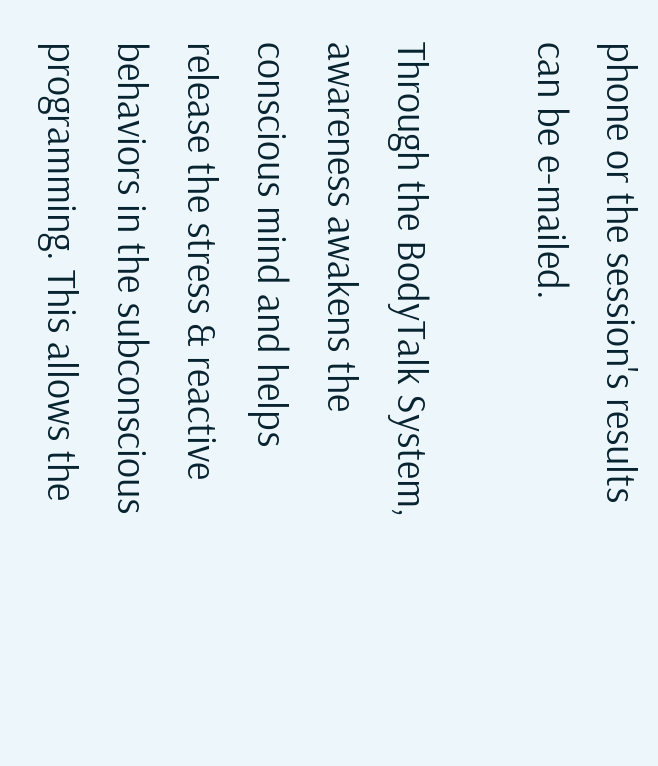phone or the session's results can be e-mailed.

Through the BodyTalk System, awareness awakens the conscious mind and helps release the stress & reactive behaviors in the subconscious programming. This allows the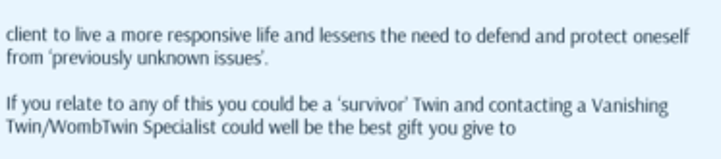client to live a more responsive life and lessens the need to defend and protect oneself from ‘previously unknown issues’.

If you relate to any of this you could be a ‘survivor’ Twin and contacting a Vanishing Twin/WombTwin Specialist could well be the best gift you give to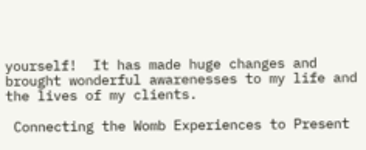yourself!  It has made huge changes and brought wonderful awarenesses to my life and the lives of my clients.

 Connecting the Womb Experiences to Present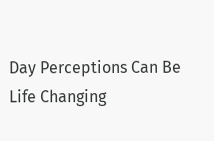Day Perceptions Can Be Life Changing